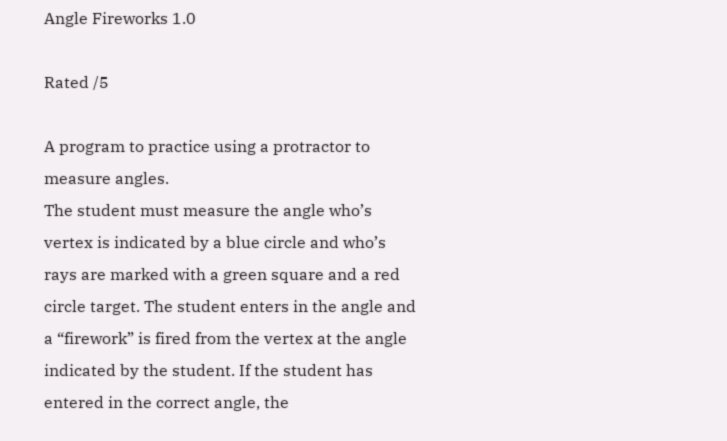Angle Fireworks 1.0

Rated /5

A program to practice using a protractor to measure angles.
The student must measure the angle who’s vertex is indicated by a blue circle and who’s rays are marked with a green square and a red circle target. The student enters in the angle and a “firework” is fired from the vertex at the angle indicated by the student. If the student has entered in the correct angle, the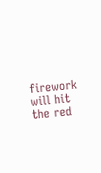firework will hit the red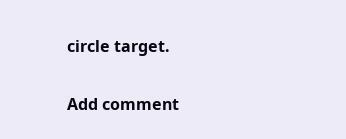circle target.

Add comment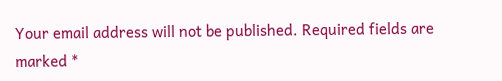Your email address will not be published. Required fields are marked *